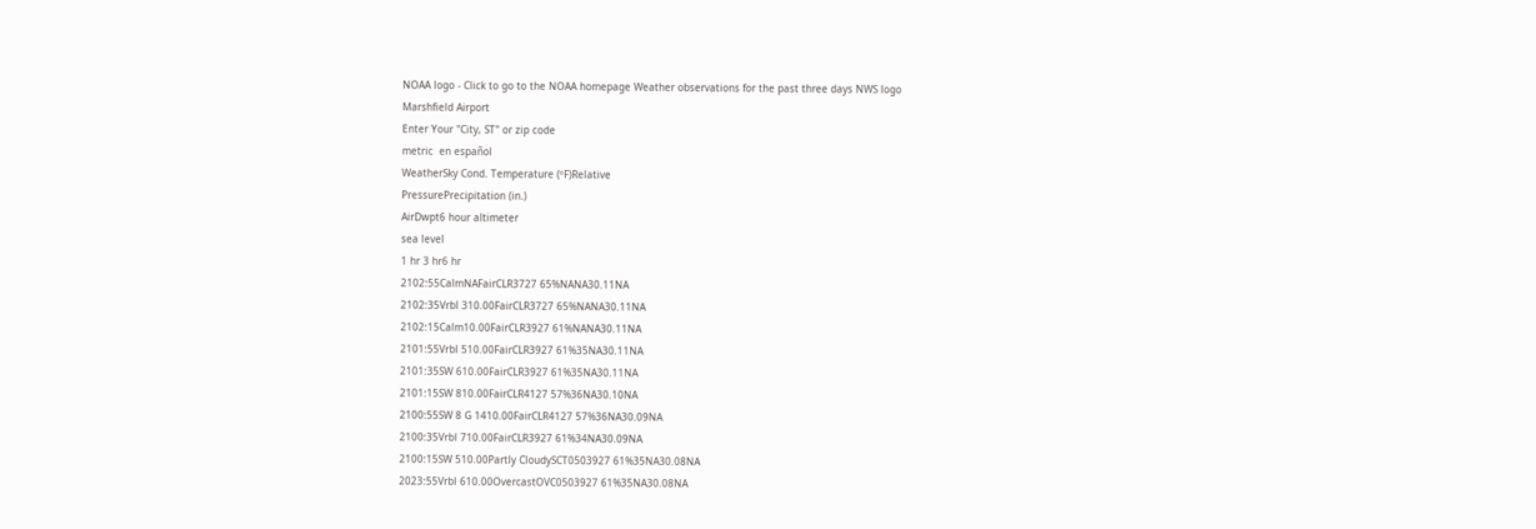NOAA logo - Click to go to the NOAA homepage Weather observations for the past three days NWS logo
Marshfield Airport
Enter Your "City, ST" or zip code
metric  en español
WeatherSky Cond. Temperature (ºF)Relative
PressurePrecipitation (in.)
AirDwpt6 hour altimeter
sea level
1 hr 3 hr6 hr
2102:55CalmNAFairCLR3727 65%NANA30.11NA
2102:35Vrbl 310.00FairCLR3727 65%NANA30.11NA
2102:15Calm10.00FairCLR3927 61%NANA30.11NA
2101:55Vrbl 510.00FairCLR3927 61%35NA30.11NA
2101:35SW 610.00FairCLR3927 61%35NA30.11NA
2101:15SW 810.00FairCLR4127 57%36NA30.10NA
2100:55SW 8 G 1410.00FairCLR4127 57%36NA30.09NA
2100:35Vrbl 710.00FairCLR3927 61%34NA30.09NA
2100:15SW 510.00Partly CloudySCT0503927 61%35NA30.08NA
2023:55Vrbl 610.00OvercastOVC0503927 61%35NA30.08NA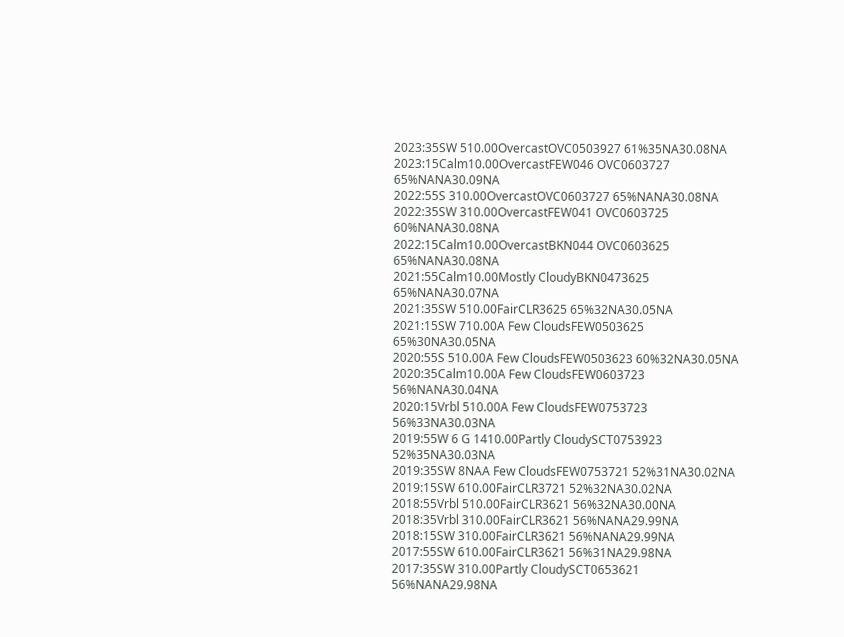2023:35SW 510.00OvercastOVC0503927 61%35NA30.08NA
2023:15Calm10.00OvercastFEW046 OVC0603727 65%NANA30.09NA
2022:55S 310.00OvercastOVC0603727 65%NANA30.08NA
2022:35SW 310.00OvercastFEW041 OVC0603725 60%NANA30.08NA
2022:15Calm10.00OvercastBKN044 OVC0603625 65%NANA30.08NA
2021:55Calm10.00Mostly CloudyBKN0473625 65%NANA30.07NA
2021:35SW 510.00FairCLR3625 65%32NA30.05NA
2021:15SW 710.00A Few CloudsFEW0503625 65%30NA30.05NA
2020:55S 510.00A Few CloudsFEW0503623 60%32NA30.05NA
2020:35Calm10.00A Few CloudsFEW0603723 56%NANA30.04NA
2020:15Vrbl 510.00A Few CloudsFEW0753723 56%33NA30.03NA
2019:55W 6 G 1410.00Partly CloudySCT0753923 52%35NA30.03NA
2019:35SW 8NAA Few CloudsFEW0753721 52%31NA30.02NA
2019:15SW 610.00FairCLR3721 52%32NA30.02NA
2018:55Vrbl 510.00FairCLR3621 56%32NA30.00NA
2018:35Vrbl 310.00FairCLR3621 56%NANA29.99NA
2018:15SW 310.00FairCLR3621 56%NANA29.99NA
2017:55SW 610.00FairCLR3621 56%31NA29.98NA
2017:35SW 310.00Partly CloudySCT0653621 56%NANA29.98NA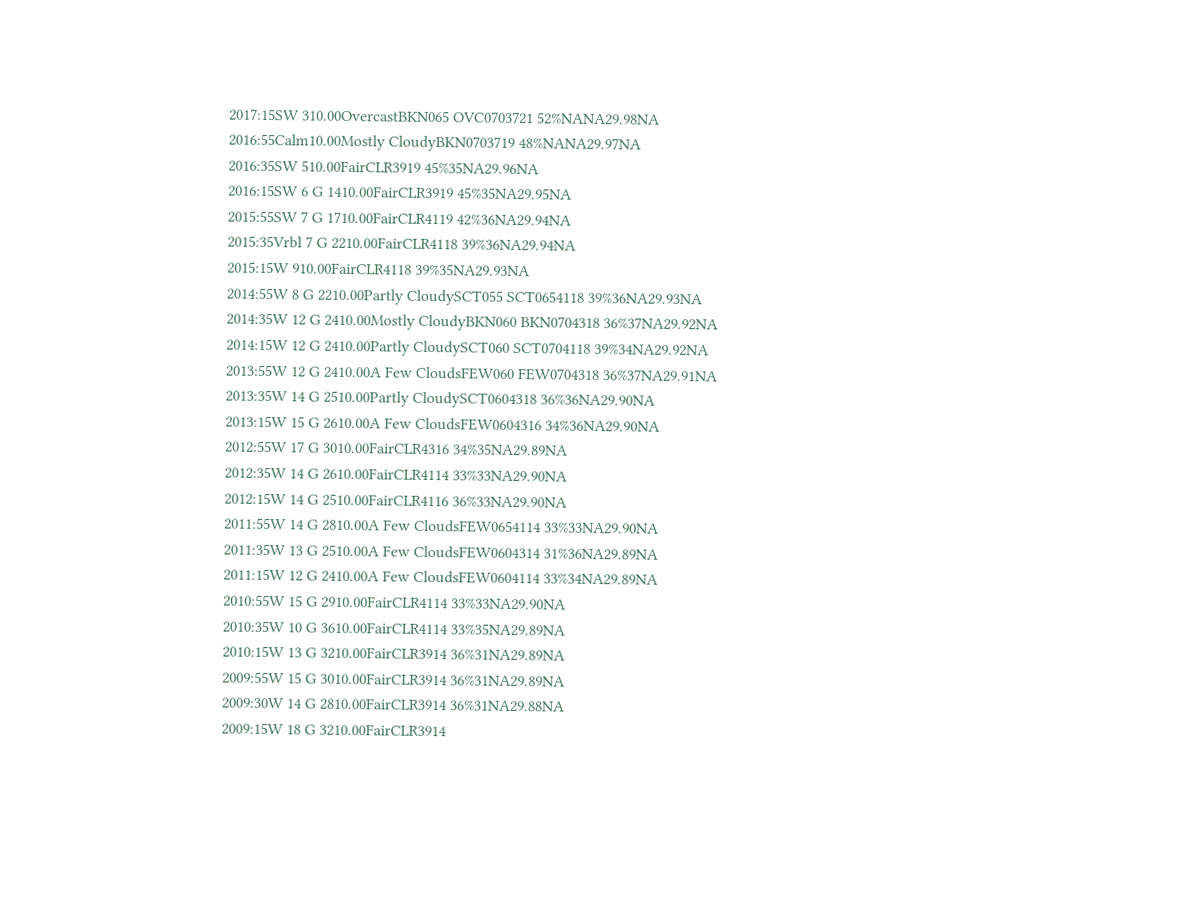2017:15SW 310.00OvercastBKN065 OVC0703721 52%NANA29.98NA
2016:55Calm10.00Mostly CloudyBKN0703719 48%NANA29.97NA
2016:35SW 510.00FairCLR3919 45%35NA29.96NA
2016:15SW 6 G 1410.00FairCLR3919 45%35NA29.95NA
2015:55SW 7 G 1710.00FairCLR4119 42%36NA29.94NA
2015:35Vrbl 7 G 2210.00FairCLR4118 39%36NA29.94NA
2015:15W 910.00FairCLR4118 39%35NA29.93NA
2014:55W 8 G 2210.00Partly CloudySCT055 SCT0654118 39%36NA29.93NA
2014:35W 12 G 2410.00Mostly CloudyBKN060 BKN0704318 36%37NA29.92NA
2014:15W 12 G 2410.00Partly CloudySCT060 SCT0704118 39%34NA29.92NA
2013:55W 12 G 2410.00A Few CloudsFEW060 FEW0704318 36%37NA29.91NA
2013:35W 14 G 2510.00Partly CloudySCT0604318 36%36NA29.90NA
2013:15W 15 G 2610.00A Few CloudsFEW0604316 34%36NA29.90NA
2012:55W 17 G 3010.00FairCLR4316 34%35NA29.89NA
2012:35W 14 G 2610.00FairCLR4114 33%33NA29.90NA
2012:15W 14 G 2510.00FairCLR4116 36%33NA29.90NA
2011:55W 14 G 2810.00A Few CloudsFEW0654114 33%33NA29.90NA
2011:35W 13 G 2510.00A Few CloudsFEW0604314 31%36NA29.89NA
2011:15W 12 G 2410.00A Few CloudsFEW0604114 33%34NA29.89NA
2010:55W 15 G 2910.00FairCLR4114 33%33NA29.90NA
2010:35W 10 G 3610.00FairCLR4114 33%35NA29.89NA
2010:15W 13 G 3210.00FairCLR3914 36%31NA29.89NA
2009:55W 15 G 3010.00FairCLR3914 36%31NA29.89NA
2009:30W 14 G 2810.00FairCLR3914 36%31NA29.88NA
2009:15W 18 G 3210.00FairCLR3914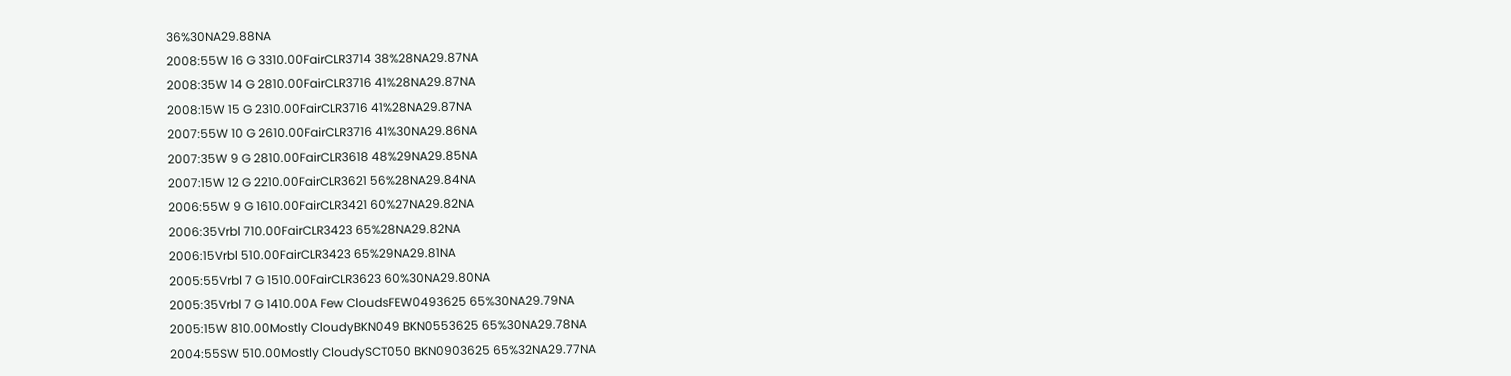36%30NA29.88NA
2008:55W 16 G 3310.00FairCLR3714 38%28NA29.87NA
2008:35W 14 G 2810.00FairCLR3716 41%28NA29.87NA
2008:15W 15 G 2310.00FairCLR3716 41%28NA29.87NA
2007:55W 10 G 2610.00FairCLR3716 41%30NA29.86NA
2007:35W 9 G 2810.00FairCLR3618 48%29NA29.85NA
2007:15W 12 G 2210.00FairCLR3621 56%28NA29.84NA
2006:55W 9 G 1610.00FairCLR3421 60%27NA29.82NA
2006:35Vrbl 710.00FairCLR3423 65%28NA29.82NA
2006:15Vrbl 510.00FairCLR3423 65%29NA29.81NA
2005:55Vrbl 7 G 1510.00FairCLR3623 60%30NA29.80NA
2005:35Vrbl 7 G 1410.00A Few CloudsFEW0493625 65%30NA29.79NA
2005:15W 810.00Mostly CloudyBKN049 BKN0553625 65%30NA29.78NA
2004:55SW 510.00Mostly CloudySCT050 BKN0903625 65%32NA29.77NA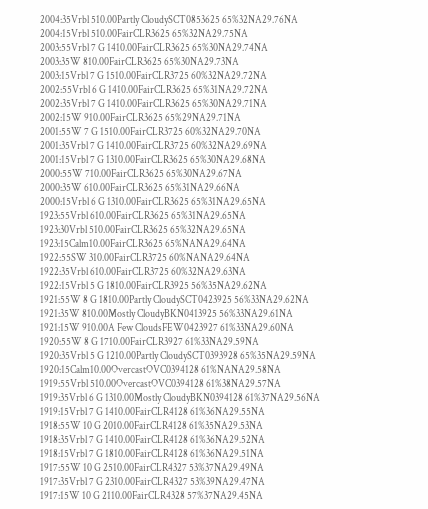2004:35Vrbl 510.00Partly CloudySCT0853625 65%32NA29.76NA
2004:15Vrbl 510.00FairCLR3625 65%32NA29.75NA
2003:55Vrbl 7 G 1410.00FairCLR3625 65%30NA29.74NA
2003:35W 810.00FairCLR3625 65%30NA29.73NA
2003:15Vrbl 7 G 1510.00FairCLR3725 60%32NA29.72NA
2002:55Vrbl 6 G 1410.00FairCLR3625 65%31NA29.72NA
2002:35Vrbl 7 G 1410.00FairCLR3625 65%30NA29.71NA
2002:15W 910.00FairCLR3625 65%29NA29.71NA
2001:55W 7 G 1510.00FairCLR3725 60%32NA29.70NA
2001:35Vrbl 7 G 1410.00FairCLR3725 60%32NA29.69NA
2001:15Vrbl 7 G 1310.00FairCLR3625 65%30NA29.68NA
2000:55W 710.00FairCLR3625 65%30NA29.67NA
2000:35W 610.00FairCLR3625 65%31NA29.66NA
2000:15Vrbl 6 G 1310.00FairCLR3625 65%31NA29.65NA
1923:55Vrbl 610.00FairCLR3625 65%31NA29.65NA
1923:30Vrbl 510.00FairCLR3625 65%32NA29.65NA
1923:15Calm10.00FairCLR3625 65%NANA29.64NA
1922:55SW 310.00FairCLR3725 60%NANA29.64NA
1922:35Vrbl 610.00FairCLR3725 60%32NA29.63NA
1922:15Vrbl 5 G 1810.00FairCLR3925 56%35NA29.62NA
1921:55W 8 G 1810.00Partly CloudySCT0423925 56%33NA29.62NA
1921:35W 810.00Mostly CloudyBKN0413925 56%33NA29.61NA
1921:15W 910.00A Few CloudsFEW0423927 61%33NA29.60NA
1920:55W 8 G 1710.00FairCLR3927 61%33NA29.59NA
1920:35Vrbl 5 G 1210.00Partly CloudySCT0393928 65%35NA29.59NA
1920:15Calm10.00OvercastOVC0394128 61%NANA29.58NA
1919:55Vrbl 510.00OvercastOVC0394128 61%38NA29.57NA
1919:35Vrbl 6 G 1310.00Mostly CloudyBKN0394128 61%37NA29.56NA
1919:15Vrbl 7 G 1410.00FairCLR4128 61%36NA29.55NA
1918:55W 10 G 2010.00FairCLR4128 61%35NA29.53NA
1918:35Vrbl 7 G 1410.00FairCLR4128 61%36NA29.52NA
1918:15Vrbl 7 G 1810.00FairCLR4128 61%36NA29.51NA
1917:55W 10 G 2510.00FairCLR4327 53%37NA29.49NA
1917:35Vrbl 7 G 2310.00FairCLR4327 53%39NA29.47NA
1917:15W 10 G 2110.00FairCLR4328 57%37NA29.45NA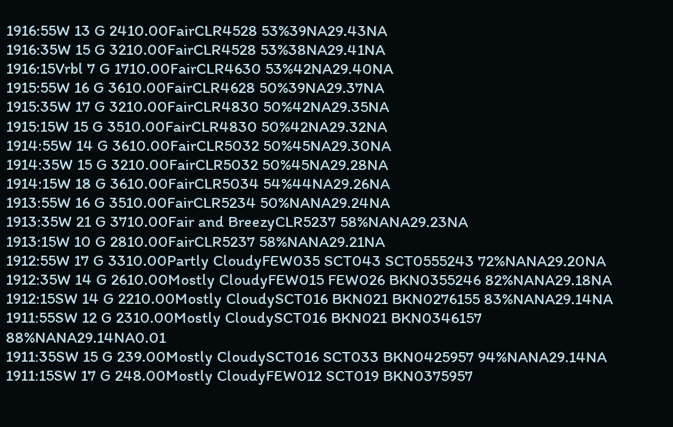1916:55W 13 G 2410.00FairCLR4528 53%39NA29.43NA
1916:35W 15 G 3210.00FairCLR4528 53%38NA29.41NA
1916:15Vrbl 7 G 1710.00FairCLR4630 53%42NA29.40NA
1915:55W 16 G 3610.00FairCLR4628 50%39NA29.37NA
1915:35W 17 G 3210.00FairCLR4830 50%42NA29.35NA
1915:15W 15 G 3510.00FairCLR4830 50%42NA29.32NA
1914:55W 14 G 3610.00FairCLR5032 50%45NA29.30NA
1914:35W 15 G 3210.00FairCLR5032 50%45NA29.28NA
1914:15W 18 G 3610.00FairCLR5034 54%44NA29.26NA
1913:55W 16 G 3510.00FairCLR5234 50%NANA29.24NA
1913:35W 21 G 3710.00Fair and BreezyCLR5237 58%NANA29.23NA
1913:15W 10 G 2810.00FairCLR5237 58%NANA29.21NA
1912:55W 17 G 3310.00Partly CloudyFEW035 SCT043 SCT0555243 72%NANA29.20NA
1912:35W 14 G 2610.00Mostly CloudyFEW015 FEW026 BKN0355246 82%NANA29.18NA
1912:15SW 14 G 2210.00Mostly CloudySCT016 BKN021 BKN0276155 83%NANA29.14NA
1911:55SW 12 G 2310.00Mostly CloudySCT016 BKN021 BKN0346157 88%NANA29.14NA0.01
1911:35SW 15 G 239.00Mostly CloudySCT016 SCT033 BKN0425957 94%NANA29.14NA
1911:15SW 17 G 248.00Mostly CloudyFEW012 SCT019 BKN0375957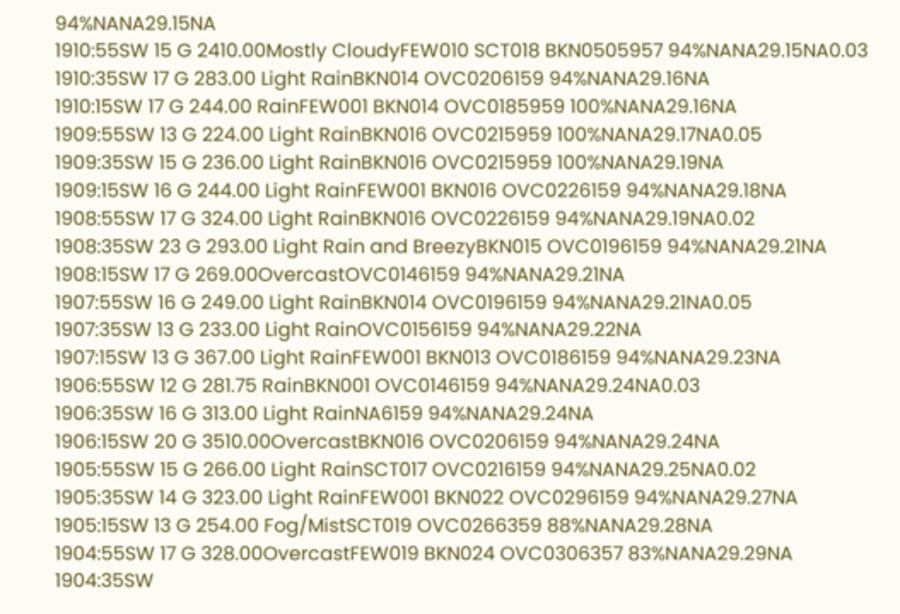94%NANA29.15NA
1910:55SW 15 G 2410.00Mostly CloudyFEW010 SCT018 BKN0505957 94%NANA29.15NA0.03
1910:35SW 17 G 283.00 Light RainBKN014 OVC0206159 94%NANA29.16NA
1910:15SW 17 G 244.00 RainFEW001 BKN014 OVC0185959 100%NANA29.16NA
1909:55SW 13 G 224.00 Light RainBKN016 OVC0215959 100%NANA29.17NA0.05
1909:35SW 15 G 236.00 Light RainBKN016 OVC0215959 100%NANA29.19NA
1909:15SW 16 G 244.00 Light RainFEW001 BKN016 OVC0226159 94%NANA29.18NA
1908:55SW 17 G 324.00 Light RainBKN016 OVC0226159 94%NANA29.19NA0.02
1908:35SW 23 G 293.00 Light Rain and BreezyBKN015 OVC0196159 94%NANA29.21NA
1908:15SW 17 G 269.00OvercastOVC0146159 94%NANA29.21NA
1907:55SW 16 G 249.00 Light RainBKN014 OVC0196159 94%NANA29.21NA0.05
1907:35SW 13 G 233.00 Light RainOVC0156159 94%NANA29.22NA
1907:15SW 13 G 367.00 Light RainFEW001 BKN013 OVC0186159 94%NANA29.23NA
1906:55SW 12 G 281.75 RainBKN001 OVC0146159 94%NANA29.24NA0.03
1906:35SW 16 G 313.00 Light RainNA6159 94%NANA29.24NA
1906:15SW 20 G 3510.00OvercastBKN016 OVC0206159 94%NANA29.24NA
1905:55SW 15 G 266.00 Light RainSCT017 OVC0216159 94%NANA29.25NA0.02
1905:35SW 14 G 323.00 Light RainFEW001 BKN022 OVC0296159 94%NANA29.27NA
1905:15SW 13 G 254.00 Fog/MistSCT019 OVC0266359 88%NANA29.28NA
1904:55SW 17 G 328.00OvercastFEW019 BKN024 OVC0306357 83%NANA29.29NA
1904:35SW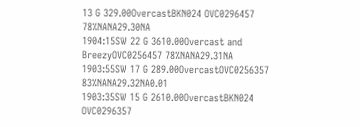13 G 329.00OvercastBKN024 OVC0296457 78%NANA29.30NA
1904:15SW 22 G 3610.00Overcast and BreezyOVC0256457 78%NANA29.31NA
1903:55SW 17 G 289.00OvercastOVC0256357 83%NANA29.32NA0.01
1903:35SW 15 G 2610.00OvercastBKN024 OVC0296357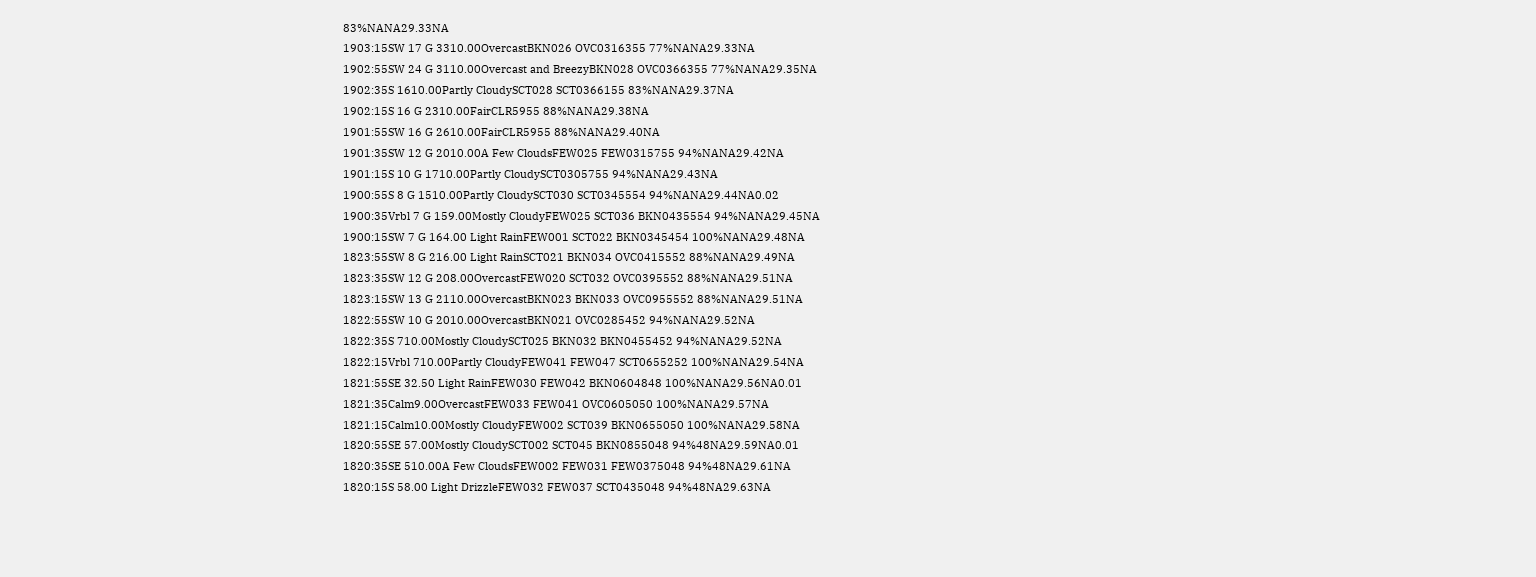83%NANA29.33NA
1903:15SW 17 G 3310.00OvercastBKN026 OVC0316355 77%NANA29.33NA
1902:55SW 24 G 3110.00Overcast and BreezyBKN028 OVC0366355 77%NANA29.35NA
1902:35S 1610.00Partly CloudySCT028 SCT0366155 83%NANA29.37NA
1902:15S 16 G 2310.00FairCLR5955 88%NANA29.38NA
1901:55SW 16 G 2610.00FairCLR5955 88%NANA29.40NA
1901:35SW 12 G 2010.00A Few CloudsFEW025 FEW0315755 94%NANA29.42NA
1901:15S 10 G 1710.00Partly CloudySCT0305755 94%NANA29.43NA
1900:55S 8 G 1510.00Partly CloudySCT030 SCT0345554 94%NANA29.44NA0.02
1900:35Vrbl 7 G 159.00Mostly CloudyFEW025 SCT036 BKN0435554 94%NANA29.45NA
1900:15SW 7 G 164.00 Light RainFEW001 SCT022 BKN0345454 100%NANA29.48NA
1823:55SW 8 G 216.00 Light RainSCT021 BKN034 OVC0415552 88%NANA29.49NA
1823:35SW 12 G 208.00OvercastFEW020 SCT032 OVC0395552 88%NANA29.51NA
1823:15SW 13 G 2110.00OvercastBKN023 BKN033 OVC0955552 88%NANA29.51NA
1822:55SW 10 G 2010.00OvercastBKN021 OVC0285452 94%NANA29.52NA
1822:35S 710.00Mostly CloudySCT025 BKN032 BKN0455452 94%NANA29.52NA
1822:15Vrbl 710.00Partly CloudyFEW041 FEW047 SCT0655252 100%NANA29.54NA
1821:55SE 32.50 Light RainFEW030 FEW042 BKN0604848 100%NANA29.56NA0.01
1821:35Calm9.00OvercastFEW033 FEW041 OVC0605050 100%NANA29.57NA
1821:15Calm10.00Mostly CloudyFEW002 SCT039 BKN0655050 100%NANA29.58NA
1820:55SE 57.00Mostly CloudySCT002 SCT045 BKN0855048 94%48NA29.59NA0.01
1820:35SE 510.00A Few CloudsFEW002 FEW031 FEW0375048 94%48NA29.61NA
1820:15S 58.00 Light DrizzleFEW032 FEW037 SCT0435048 94%48NA29.63NA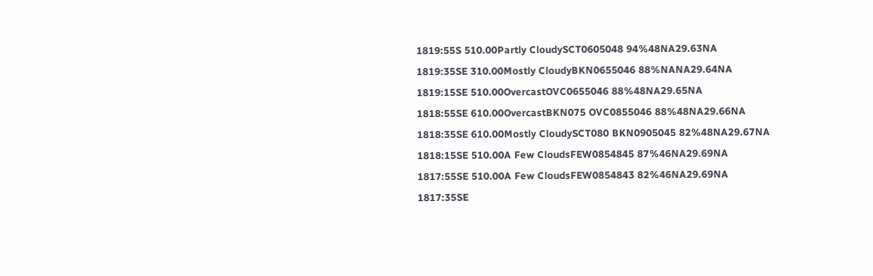1819:55S 510.00Partly CloudySCT0605048 94%48NA29.63NA
1819:35SE 310.00Mostly CloudyBKN0655046 88%NANA29.64NA
1819:15SE 510.00OvercastOVC0655046 88%48NA29.65NA
1818:55SE 610.00OvercastBKN075 OVC0855046 88%48NA29.66NA
1818:35SE 610.00Mostly CloudySCT080 BKN0905045 82%48NA29.67NA
1818:15SE 510.00A Few CloudsFEW0854845 87%46NA29.69NA
1817:55SE 510.00A Few CloudsFEW0854843 82%46NA29.69NA
1817:35SE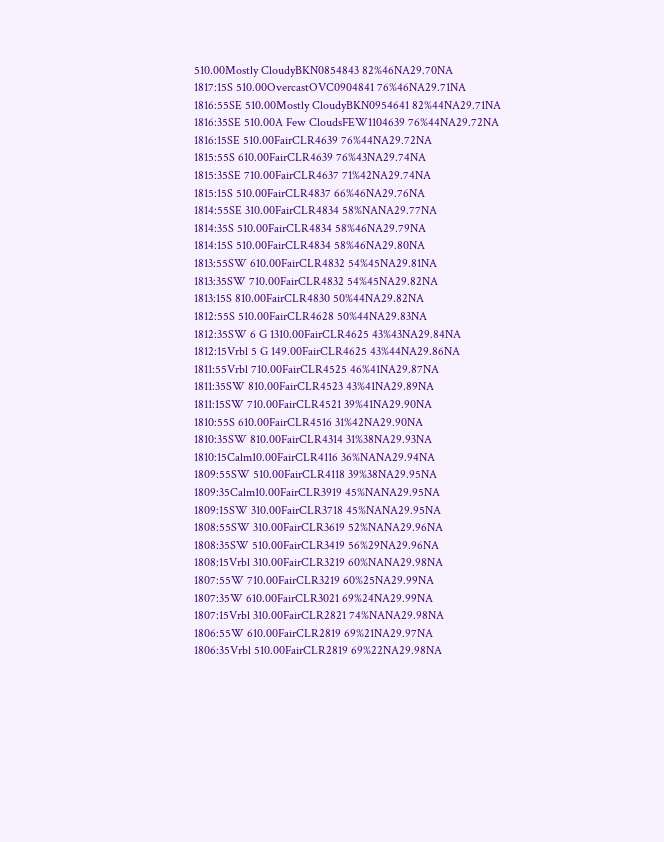510.00Mostly CloudyBKN0854843 82%46NA29.70NA
1817:15S 510.00OvercastOVC0904841 76%46NA29.71NA
1816:55SE 510.00Mostly CloudyBKN0954641 82%44NA29.71NA
1816:35SE 510.00A Few CloudsFEW1104639 76%44NA29.72NA
1816:15SE 510.00FairCLR4639 76%44NA29.72NA
1815:55S 610.00FairCLR4639 76%43NA29.74NA
1815:35SE 710.00FairCLR4637 71%42NA29.74NA
1815:15S 510.00FairCLR4837 66%46NA29.76NA
1814:55SE 310.00FairCLR4834 58%NANA29.77NA
1814:35S 510.00FairCLR4834 58%46NA29.79NA
1814:15S 510.00FairCLR4834 58%46NA29.80NA
1813:55SW 610.00FairCLR4832 54%45NA29.81NA
1813:35SW 710.00FairCLR4832 54%45NA29.82NA
1813:15S 810.00FairCLR4830 50%44NA29.82NA
1812:55S 510.00FairCLR4628 50%44NA29.83NA
1812:35SW 6 G 1310.00FairCLR4625 43%43NA29.84NA
1812:15Vrbl 5 G 149.00FairCLR4625 43%44NA29.86NA
1811:55Vrbl 710.00FairCLR4525 46%41NA29.87NA
1811:35SW 810.00FairCLR4523 43%41NA29.89NA
1811:15SW 710.00FairCLR4521 39%41NA29.90NA
1810:55S 610.00FairCLR4516 31%42NA29.90NA
1810:35SW 810.00FairCLR4314 31%38NA29.93NA
1810:15Calm10.00FairCLR4116 36%NANA29.94NA
1809:55SW 510.00FairCLR4118 39%38NA29.95NA
1809:35Calm10.00FairCLR3919 45%NANA29.95NA
1809:15SW 310.00FairCLR3718 45%NANA29.95NA
1808:55SW 310.00FairCLR3619 52%NANA29.96NA
1808:35SW 510.00FairCLR3419 56%29NA29.96NA
1808:15Vrbl 310.00FairCLR3219 60%NANA29.98NA
1807:55W 710.00FairCLR3219 60%25NA29.99NA
1807:35W 610.00FairCLR3021 69%24NA29.99NA
1807:15Vrbl 310.00FairCLR2821 74%NANA29.98NA
1806:55W 610.00FairCLR2819 69%21NA29.97NA
1806:35Vrbl 510.00FairCLR2819 69%22NA29.98NA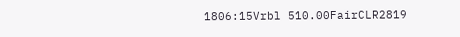1806:15Vrbl 510.00FairCLR2819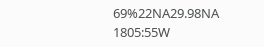69%22NA29.98NA
1805:55W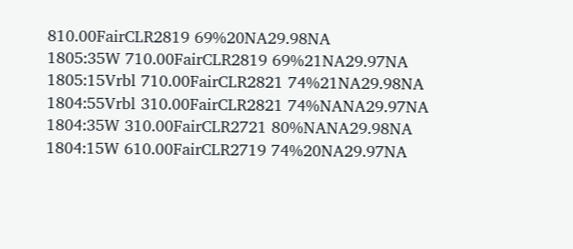810.00FairCLR2819 69%20NA29.98NA
1805:35W 710.00FairCLR2819 69%21NA29.97NA
1805:15Vrbl 710.00FairCLR2821 74%21NA29.98NA
1804:55Vrbl 310.00FairCLR2821 74%NANA29.97NA
1804:35W 310.00FairCLR2721 80%NANA29.98NA
1804:15W 610.00FairCLR2719 74%20NA29.97NA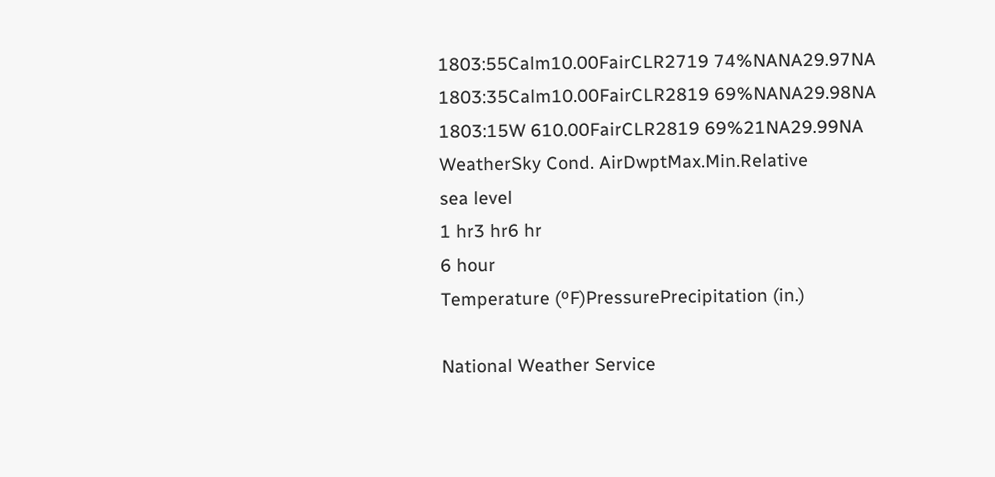1803:55Calm10.00FairCLR2719 74%NANA29.97NA
1803:35Calm10.00FairCLR2819 69%NANA29.98NA
1803:15W 610.00FairCLR2819 69%21NA29.99NA
WeatherSky Cond. AirDwptMax.Min.Relative
sea level
1 hr3 hr6 hr
6 hour
Temperature (ºF)PressurePrecipitation (in.)

National Weather Service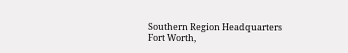Southern Region Headquarters
Fort Worth,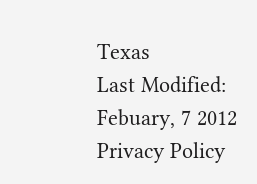Texas
Last Modified: Febuary, 7 2012
Privacy Policy